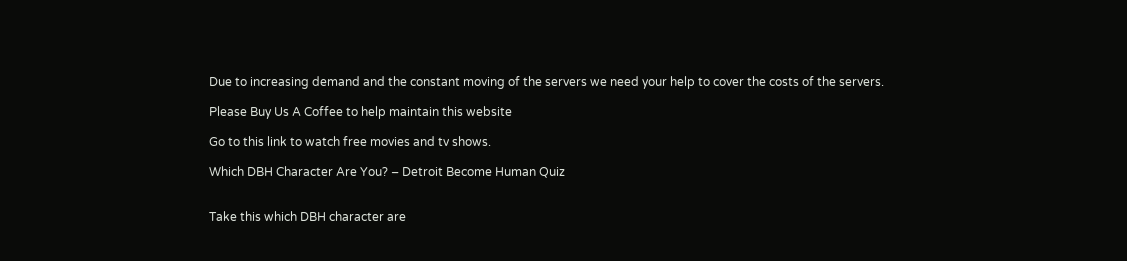Due to increasing demand and the constant moving of the servers we need your help to cover the costs of the servers.

Please Buy Us A Coffee to help maintain this website

Go to this link to watch free movies and tv shows.

Which DBH Character Are You? – Detroit Become Human Quiz


Take this which DBH character are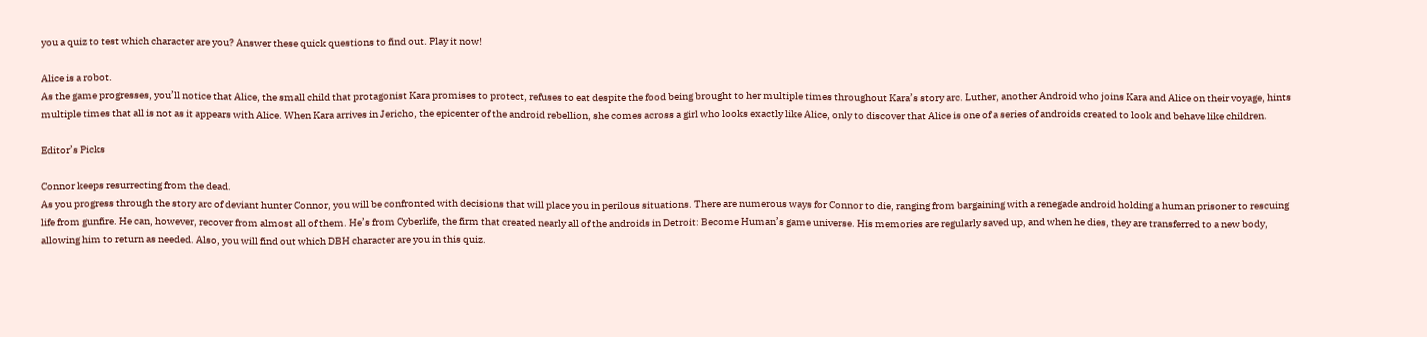you a quiz to test which character are you? Answer these quick questions to find out. Play it now!

Alice is a robot.
As the game progresses, you’ll notice that Alice, the small child that protagonist Kara promises to protect, refuses to eat despite the food being brought to her multiple times throughout Kara’s story arc. Luther, another Android who joins Kara and Alice on their voyage, hints multiple times that all is not as it appears with Alice. When Kara arrives in Jericho, the epicenter of the android rebellion, she comes across a girl who looks exactly like Alice, only to discover that Alice is one of a series of androids created to look and behave like children.

Editor’s Picks

Connor keeps resurrecting from the dead.
As you progress through the story arc of deviant hunter Connor, you will be confronted with decisions that will place you in perilous situations. There are numerous ways for Connor to die, ranging from bargaining with a renegade android holding a human prisoner to rescuing life from gunfire. He can, however, recover from almost all of them. He’s from Cyberlife, the firm that created nearly all of the androids in Detroit: Become Human’s game universe. His memories are regularly saved up, and when he dies, they are transferred to a new body, allowing him to return as needed. Also, you will find out which DBH character are you in this quiz.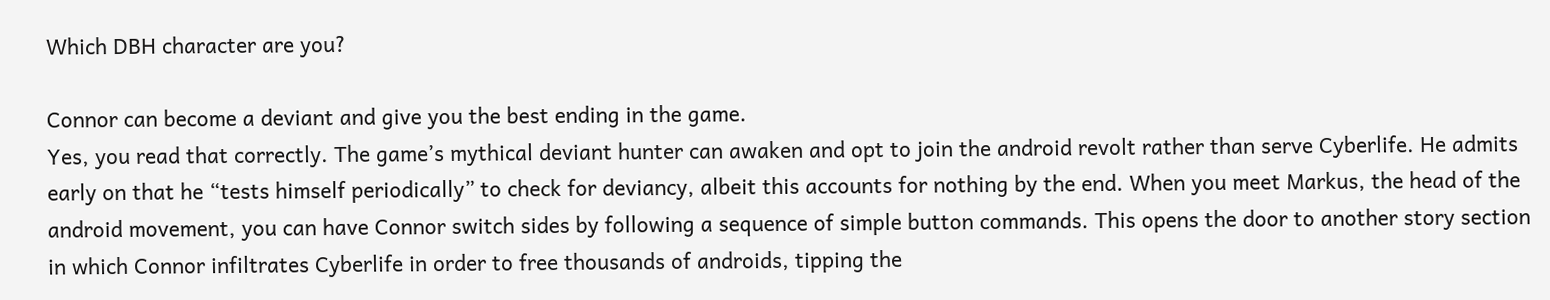Which DBH character are you?

Connor can become a deviant and give you the best ending in the game.
Yes, you read that correctly. The game’s mythical deviant hunter can awaken and opt to join the android revolt rather than serve Cyberlife. He admits early on that he “tests himself periodically” to check for deviancy, albeit this accounts for nothing by the end. When you meet Markus, the head of the android movement, you can have Connor switch sides by following a sequence of simple button commands. This opens the door to another story section in which Connor infiltrates Cyberlife in order to free thousands of androids, tipping the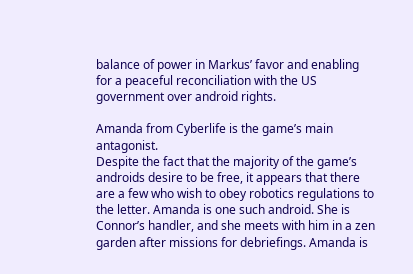balance of power in Markus’ favor and enabling for a peaceful reconciliation with the US government over android rights.

Amanda from Cyberlife is the game’s main antagonist.
Despite the fact that the majority of the game’s androids desire to be free, it appears that there are a few who wish to obey robotics regulations to the letter. Amanda is one such android. She is Connor’s handler, and she meets with him in a zen garden after missions for debriefings. Amanda is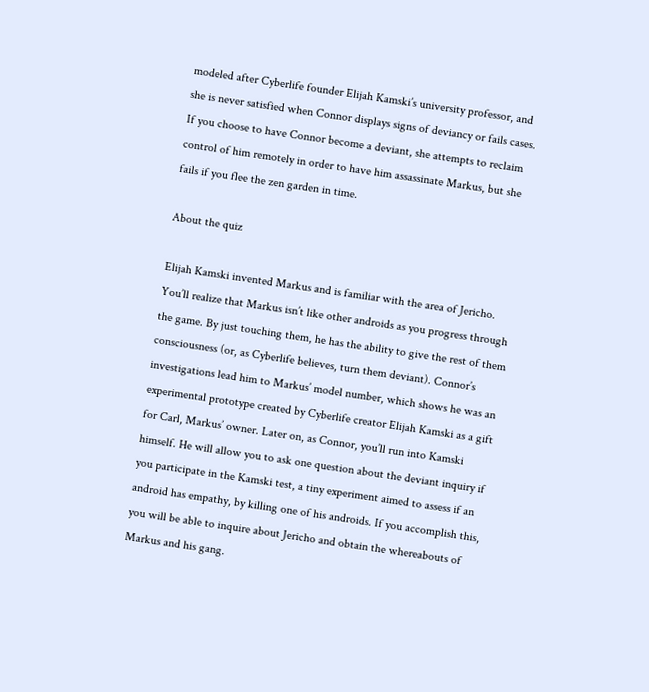modeled after Cyberlife founder Elijah Kamski’s university professor, and she is never satisfied when Connor displays signs of deviancy or fails cases. If you choose to have Connor become a deviant, she attempts to reclaim control of him remotely in order to have him assassinate Markus, but she fails if you flee the zen garden in time.

About the quiz

Elijah Kamski invented Markus and is familiar with the area of Jericho.
You’ll realize that Markus isn’t like other androids as you progress through the game. By just touching them, he has the ability to give the rest of them consciousness (or, as Cyberlife believes, turn them deviant). Connor’s investigations lead him to Markus’ model number, which shows he was an experimental prototype created by Cyberlife creator Elijah Kamski as a gift for Carl, Markus’ owner. Later on, as Connor, you’ll run into Kamski himself. He will allow you to ask one question about the deviant inquiry if you participate in the Kamski test, a tiny experiment aimed to assess if an android has empathy, by killing one of his androids. If you accomplish this, you will be able to inquire about Jericho and obtain the whereabouts of Markus and his gang.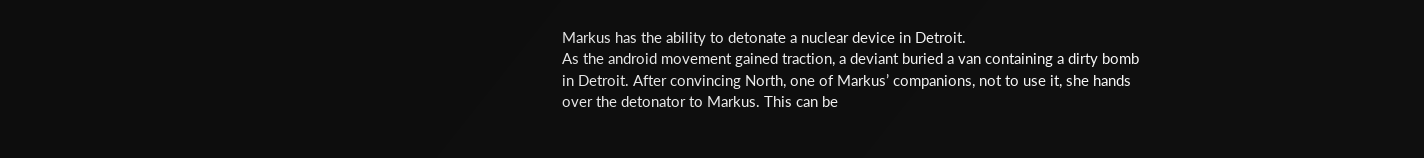Markus has the ability to detonate a nuclear device in Detroit.
As the android movement gained traction, a deviant buried a van containing a dirty bomb in Detroit. After convincing North, one of Markus’ companions, not to use it, she hands over the detonator to Markus. This can be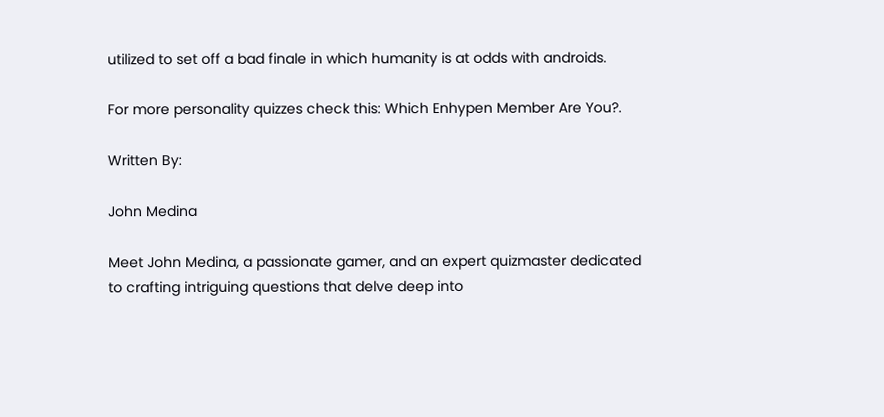utilized to set off a bad finale in which humanity is at odds with androids.

For more personality quizzes check this: Which Enhypen Member Are You?.

Written By:

John Medina

Meet John Medina, a passionate gamer, and an expert quizmaster dedicated to crafting intriguing questions that delve deep into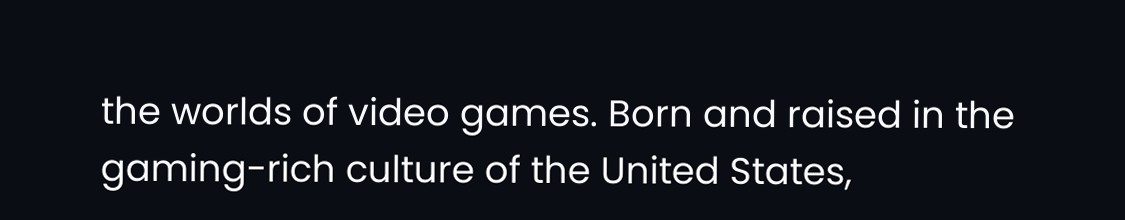the worlds of video games. Born and raised in the gaming-rich culture of the United States,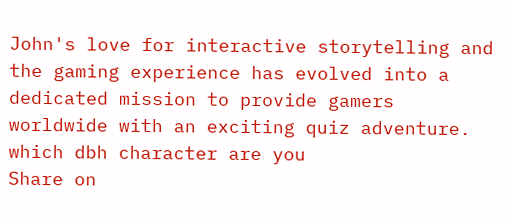John's love for interactive storytelling and the gaming experience has evolved into a dedicated mission to provide gamers worldwide with an exciting quiz adventure.
which dbh character are you
Share on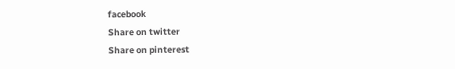facebook
Share on twitter
Share on pinterest